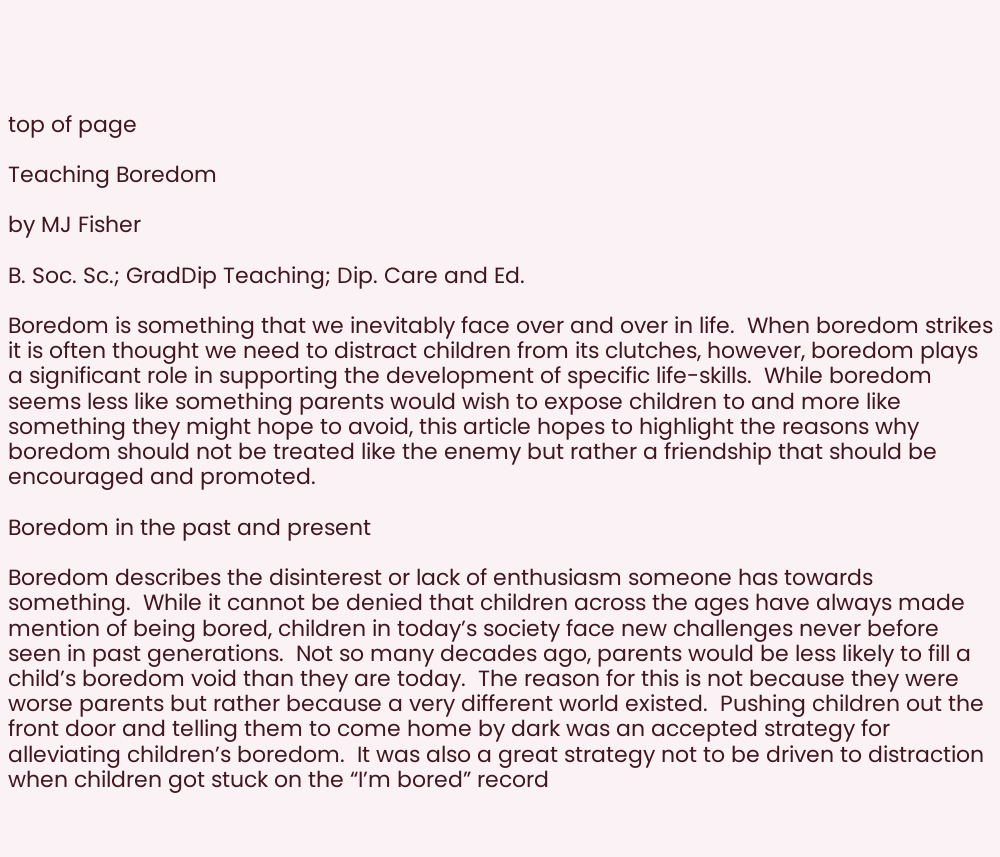top of page

Teaching Boredom

by MJ Fisher

B. Soc. Sc.; GradDip Teaching; Dip. Care and Ed.

Boredom is something that we inevitably face over and over in life.  When boredom strikes it is often thought we need to distract children from its clutches, however, boredom plays a significant role in supporting the development of specific life-skills.  While boredom seems less like something parents would wish to expose children to and more like something they might hope to avoid, this article hopes to highlight the reasons why boredom should not be treated like the enemy but rather a friendship that should be encouraged and promoted.

Boredom in the past and present

Boredom describes the disinterest or lack of enthusiasm someone has towards something.  While it cannot be denied that children across the ages have always made mention of being bored, children in today’s society face new challenges never before seen in past generations.  Not so many decades ago, parents would be less likely to fill a child’s boredom void than they are today.  The reason for this is not because they were worse parents but rather because a very different world existed.  Pushing children out the front door and telling them to come home by dark was an accepted strategy for alleviating children’s boredom.  It was also a great strategy not to be driven to distraction when children got stuck on the “I’m bored” record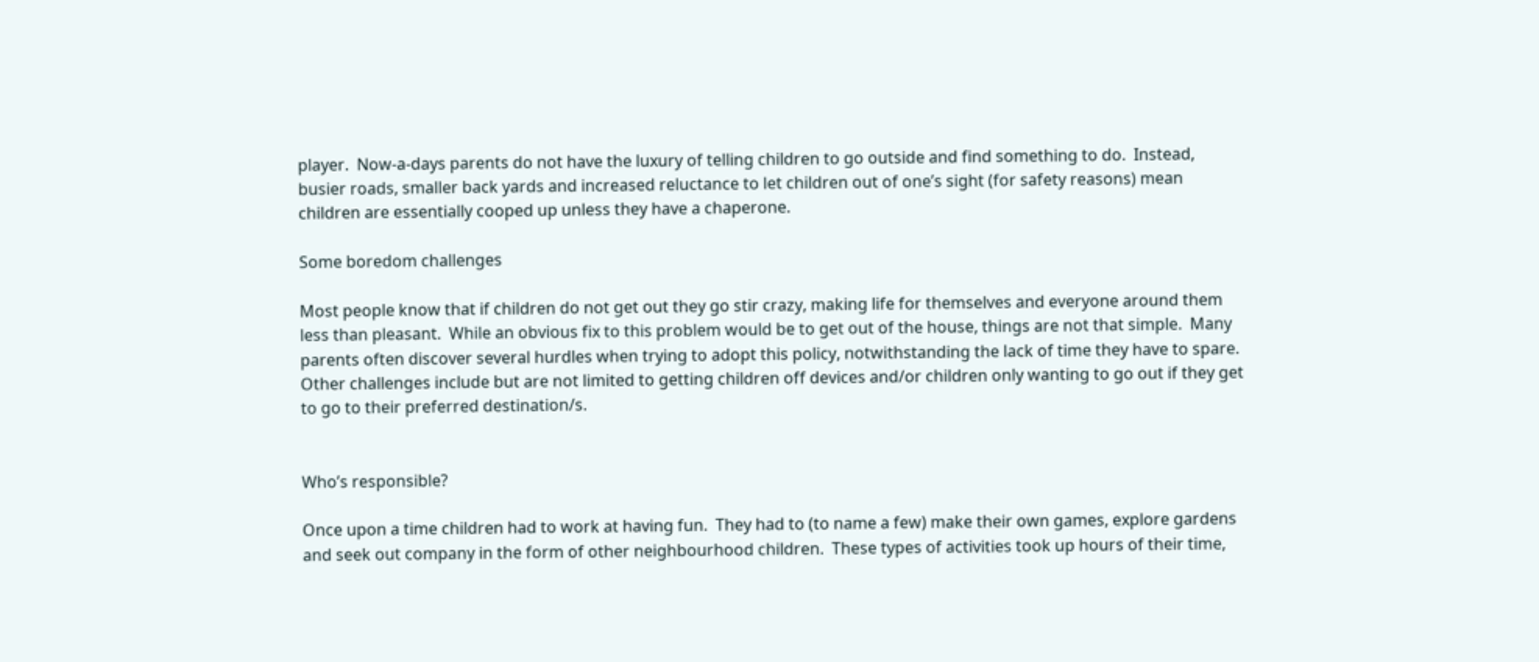player.  Now-a-days parents do not have the luxury of telling children to go outside and find something to do.  Instead, busier roads, smaller back yards and increased reluctance to let children out of one’s sight (for safety reasons) mean children are essentially cooped up unless they have a chaperone.

Some boredom challenges

Most people know that if children do not get out they go stir crazy, making life for themselves and everyone around them less than pleasant.  While an obvious fix to this problem would be to get out of the house, things are not that simple.  Many parents often discover several hurdles when trying to adopt this policy, notwithstanding the lack of time they have to spare.  Other challenges include but are not limited to getting children off devices and/or children only wanting to go out if they get to go to their preferred destination/s.


Who’s responsible?

Once upon a time children had to work at having fun.  They had to (to name a few) make their own games, explore gardens and seek out company in the form of other neighbourhood children.  These types of activities took up hours of their time,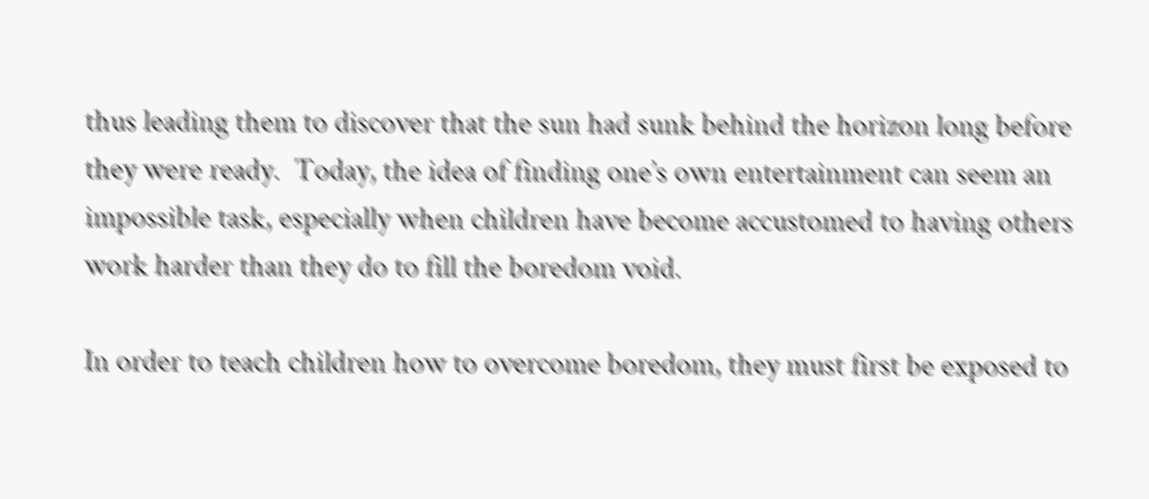thus leading them to discover that the sun had sunk behind the horizon long before they were ready.  Today, the idea of finding one’s own entertainment can seem an impossible task, especially when children have become accustomed to having others work harder than they do to fill the boredom void.

In order to teach children how to overcome boredom, they must first be exposed to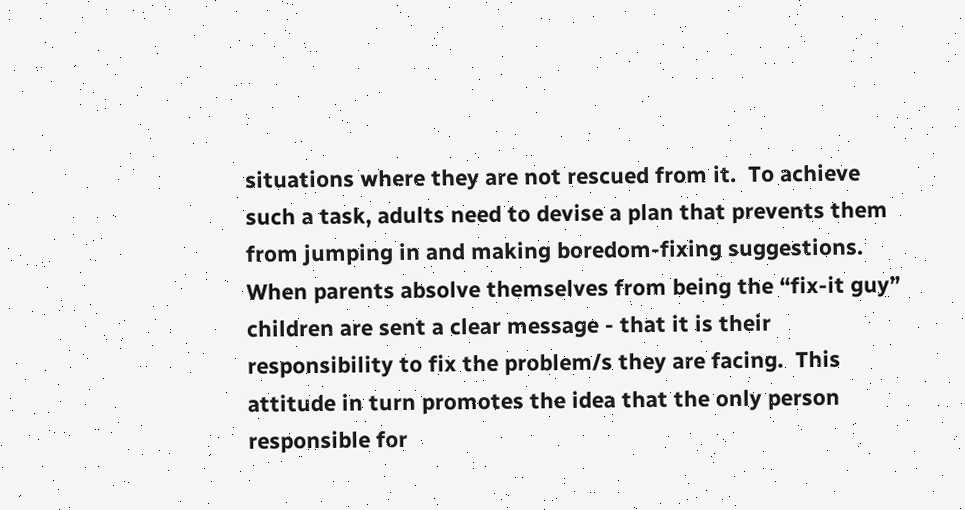situations where they are not rescued from it.  To achieve such a task, adults need to devise a plan that prevents them from jumping in and making boredom-fixing suggestions.  When parents absolve themselves from being the “fix-it guy” children are sent a clear message - that it is their responsibility to fix the problem/s they are facing.  This attitude in turn promotes the idea that the only person responsible for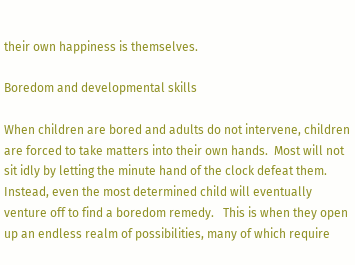their own happiness is themselves.

Boredom and developmental skills

When children are bored and adults do not intervene, children are forced to take matters into their own hands.  Most will not sit idly by letting the minute hand of the clock defeat them.  Instead, even the most determined child will eventually venture off to find a boredom remedy.   This is when they open up an endless realm of possibilities, many of which require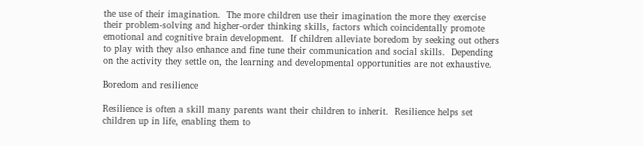the use of their imagination.  The more children use their imagination the more they exercise their problem-solving and higher-order thinking skills, factors which coincidentally promote emotional and cognitive brain development.  If children alleviate boredom by seeking out others to play with they also enhance and fine tune their communication and social skills.  Depending on the activity they settle on, the learning and developmental opportunities are not exhaustive.

Boredom and resilience

Resilience is often a skill many parents want their children to inherit.  Resilience helps set children up in life, enabling them to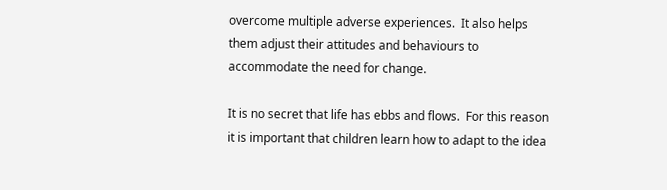overcome multiple adverse experiences.  It also helps them adjust their attitudes and behaviours to accommodate the need for change.

It is no secret that life has ebbs and flows.  For this reason it is important that children learn how to adapt to the idea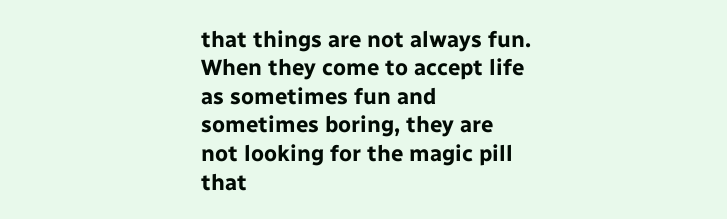that things are not always fun.  When they come to accept life as sometimes fun and sometimes boring, they are not looking for the magic pill that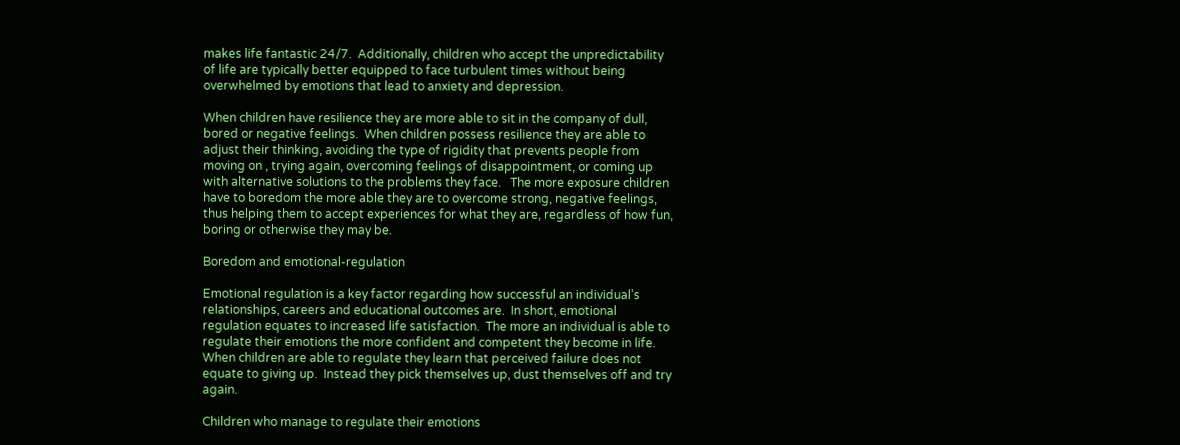makes life fantastic 24/7.  Additionally, children who accept the unpredictability of life are typically better equipped to face turbulent times without being overwhelmed by emotions that lead to anxiety and depression.

When children have resilience they are more able to sit in the company of dull, bored or negative feelings.  When children possess resilience they are able to adjust their thinking, avoiding the type of rigidity that prevents people from moving on , trying again, overcoming feelings of disappointment, or coming up with alternative solutions to the problems they face.   The more exposure children have to boredom the more able they are to overcome strong, negative feelings, thus helping them to accept experiences for what they are, regardless of how fun, boring or otherwise they may be.

Boredom and emotional-regulation

Emotional regulation is a key factor regarding how successful an individual’s relationships, careers and educational outcomes are.  In short, emotional regulation equates to increased life satisfaction.  The more an individual is able to regulate their emotions the more confident and competent they become in life.  When children are able to regulate they learn that perceived failure does not equate to giving up.  Instead they pick themselves up, dust themselves off and try again.

Children who manage to regulate their emotions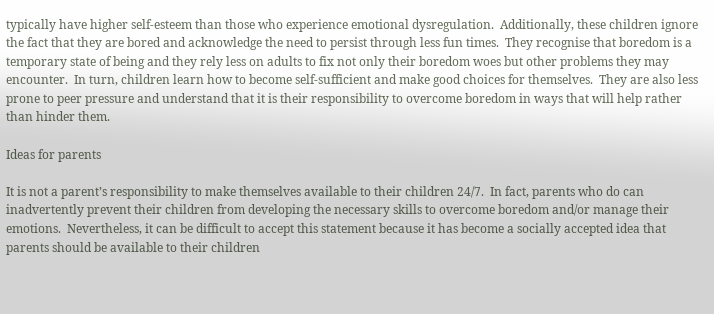typically have higher self-esteem than those who experience emotional dysregulation.  Additionally, these children ignore the fact that they are bored and acknowledge the need to persist through less fun times.  They recognise that boredom is a temporary state of being and they rely less on adults to fix not only their boredom woes but other problems they may encounter.  In turn, children learn how to become self-sufficient and make good choices for themselves.  They are also less prone to peer pressure and understand that it is their responsibility to overcome boredom in ways that will help rather than hinder them.

Ideas for parents

It is not a parent’s responsibility to make themselves available to their children 24/7.  In fact, parents who do can inadvertently prevent their children from developing the necessary skills to overcome boredom and/or manage their emotions.  Nevertheless, it can be difficult to accept this statement because it has become a socially accepted idea that parents should be available to their children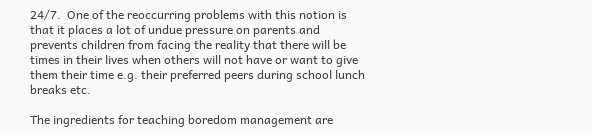24/7.  One of the reoccurring problems with this notion is that it places a lot of undue pressure on parents and prevents children from facing the reality that there will be times in their lives when others will not have or want to give them their time e.g. their preferred peers during school lunch breaks etc.

The ingredients for teaching boredom management are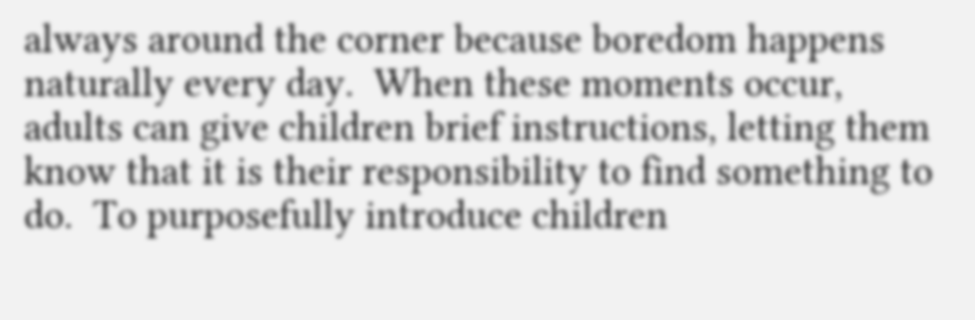always around the corner because boredom happens naturally every day.  When these moments occur, adults can give children brief instructions, letting them know that it is their responsibility to find something to do.  To purposefully introduce children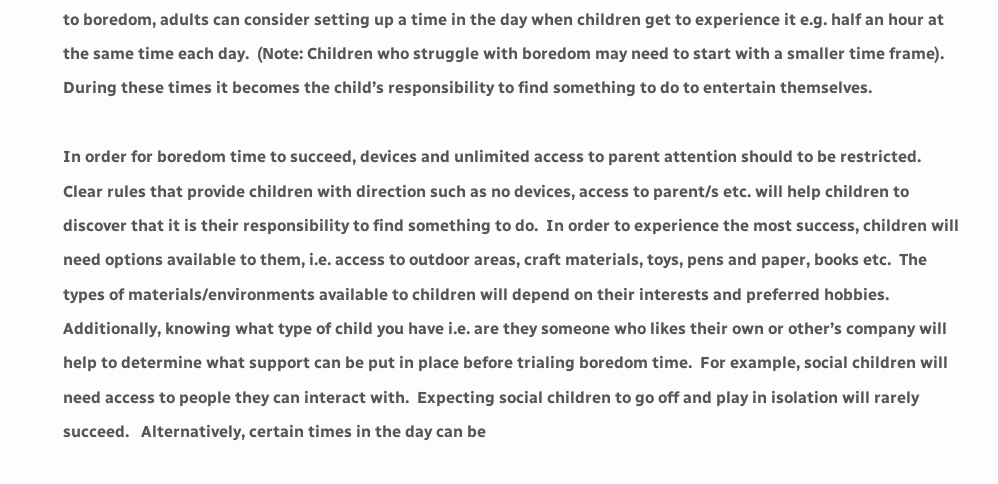to boredom, adults can consider setting up a time in the day when children get to experience it e.g. half an hour at the same time each day.  (Note: Children who struggle with boredom may need to start with a smaller time frame).  During these times it becomes the child’s responsibility to find something to do to entertain themselves.

In order for boredom time to succeed, devices and unlimited access to parent attention should to be restricted.  Clear rules that provide children with direction such as no devices, access to parent/s etc. will help children to discover that it is their responsibility to find something to do.  In order to experience the most success, children will need options available to them, i.e. access to outdoor areas, craft materials, toys, pens and paper, books etc.  The types of materials/environments available to children will depend on their interests and preferred hobbies.  Additionally, knowing what type of child you have i.e. are they someone who likes their own or other’s company will help to determine what support can be put in place before trialing boredom time.  For example, social children will need access to people they can interact with.  Expecting social children to go off and play in isolation will rarely succeed.   Alternatively, certain times in the day can be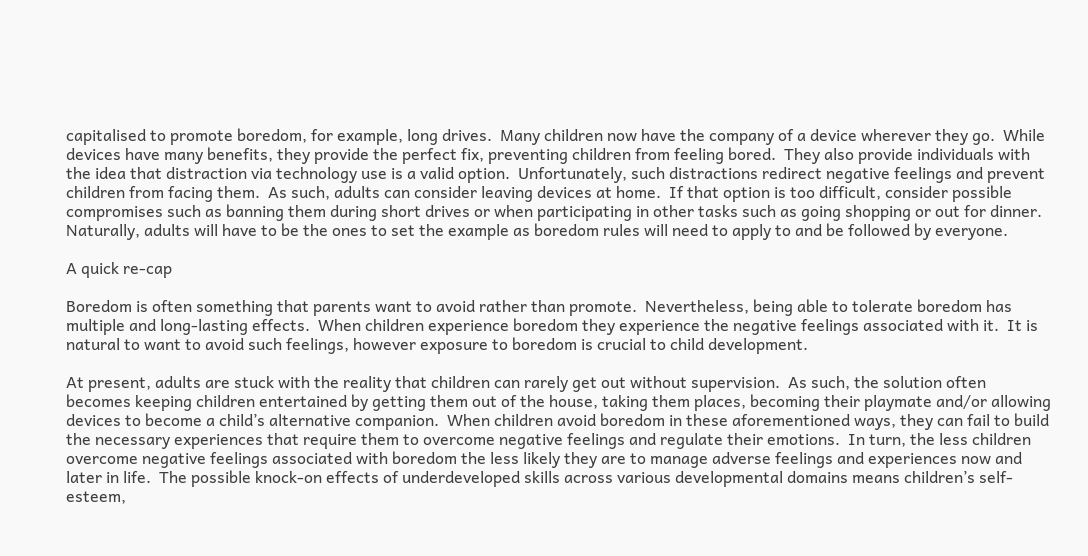capitalised to promote boredom, for example, long drives.  Many children now have the company of a device wherever they go.  While devices have many benefits, they provide the perfect fix, preventing children from feeling bored.  They also provide individuals with the idea that distraction via technology use is a valid option.  Unfortunately, such distractions redirect negative feelings and prevent children from facing them.  As such, adults can consider leaving devices at home.  If that option is too difficult, consider possible compromises such as banning them during short drives or when participating in other tasks such as going shopping or out for dinner.  Naturally, adults will have to be the ones to set the example as boredom rules will need to apply to and be followed by everyone.

A quick re-cap

Boredom is often something that parents want to avoid rather than promote.  Nevertheless, being able to tolerate boredom has multiple and long-lasting effects.  When children experience boredom they experience the negative feelings associated with it.  It is natural to want to avoid such feelings, however exposure to boredom is crucial to child development.

At present, adults are stuck with the reality that children can rarely get out without supervision.  As such, the solution often becomes keeping children entertained by getting them out of the house, taking them places, becoming their playmate and/or allowing devices to become a child’s alternative companion.  When children avoid boredom in these aforementioned ways, they can fail to build the necessary experiences that require them to overcome negative feelings and regulate their emotions.  In turn, the less children overcome negative feelings associated with boredom the less likely they are to manage adverse feelings and experiences now and later in life.  The possible knock-on effects of underdeveloped skills across various developmental domains means children’s self-esteem,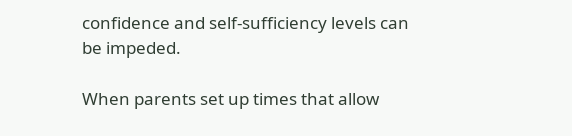confidence and self-sufficiency levels can be impeded.

When parents set up times that allow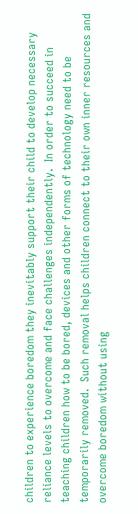children to experience boredom they inevitably support their child to develop necessary reliance levels to overcome and face challenges independently.  In order to succeed in teaching children how to be bored, devices and other forms of technology need to be temporarily removed.  Such removal helps children connect to their own inner resources and overcome boredom without using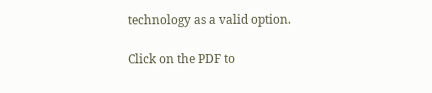technology as a valid option.

Click on the PDF to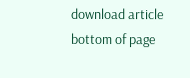download article
bottom of page